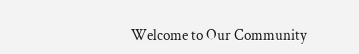Welcome to Our Community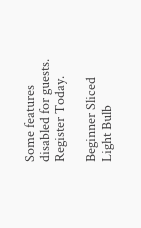Some features disabled for guests. Register Today.

Beginner Sliced Light Bulb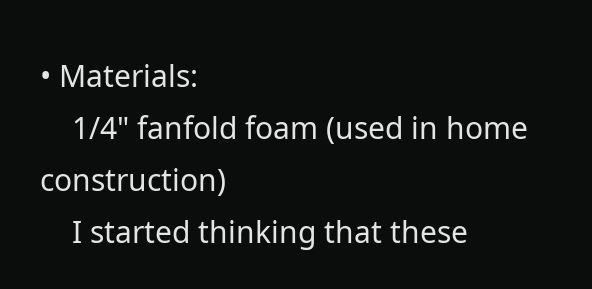• Materials:
    1/4" fanfold foam (used in home construction)
    I started thinking that these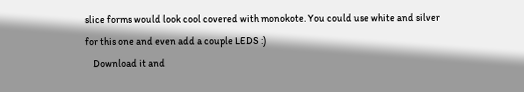slice forms would look cool covered with monokote. You could use white and silver for this one and even add a couple LEDS :)
    Download it and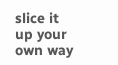slice it up your own way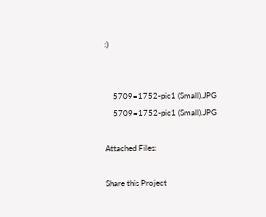:)


    5709=1752-pic1 (Small).JPG
    5709=1752-pic1 (Small).JPG

Attached Files:

Share this Project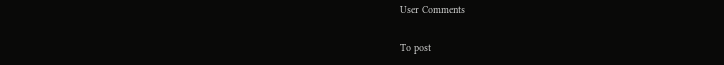User Comments

To post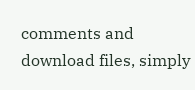comments and download files, simply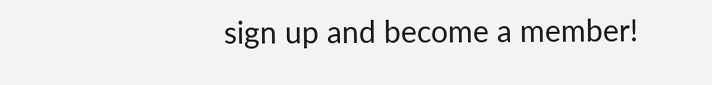sign up and become a member!